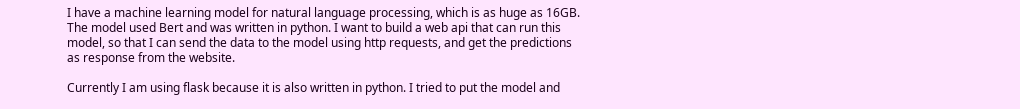I have a machine learning model for natural language processing, which is as huge as 16GB. The model used Bert and was written in python. I want to build a web api that can run this model, so that I can send the data to the model using http requests, and get the predictions as response from the website.

Currently I am using flask because it is also written in python. I tried to put the model and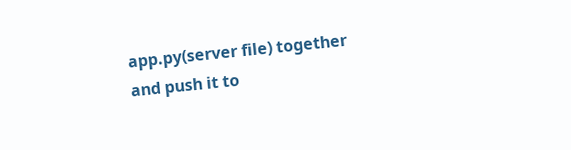app.py(server file) together and push it to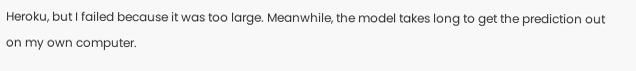Heroku, but I failed because it was too large. Meanwhile, the model takes long to get the prediction out on my own computer.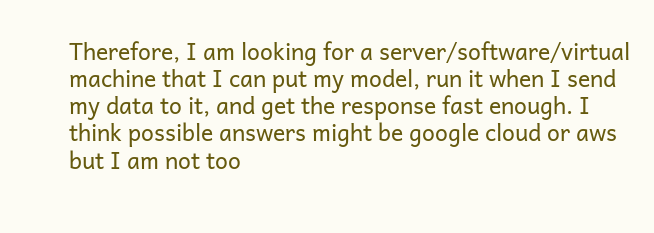Therefore, I am looking for a server/software/virtual machine that I can put my model, run it when I send my data to it, and get the response fast enough. I think possible answers might be google cloud or aws but I am not too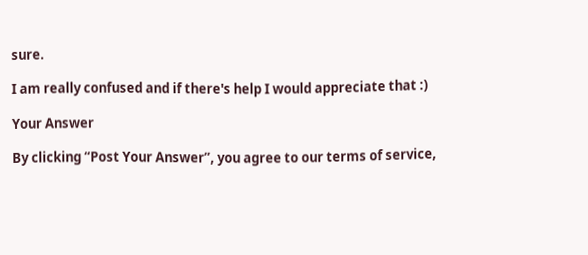sure.

I am really confused and if there's help I would appreciate that :)

Your Answer

By clicking “Post Your Answer”, you agree to our terms of service,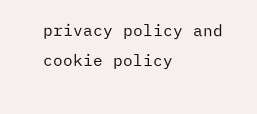privacy policy and cookie policy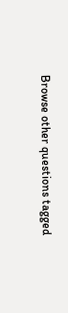Browse other questions tagged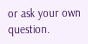or ask your own question.